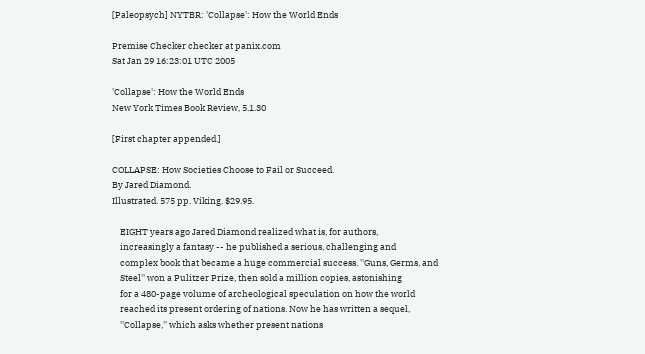[Paleopsych] NYTBR: 'Collapse': How the World Ends

Premise Checker checker at panix.com
Sat Jan 29 16:23:01 UTC 2005

'Collapse': How the World Ends
New York Times Book Review, 5.1.30

[First chapter appended.]

COLLAPSE: How Societies Choose to Fail or Succeed.
By Jared Diamond.
Illustrated. 575 pp. Viking. $29.95.

    EIGHT years ago Jared Diamond realized what is, for authors,
    increasingly a fantasy -- he published a serious, challenging and
    complex book that became a huge commercial success. ''Guns, Germs, and
    Steel'' won a Pulitzer Prize, then sold a million copies, astonishing
    for a 480-page volume of archeological speculation on how the world
    reached its present ordering of nations. Now he has written a sequel,
    ''Collapse,'' which asks whether present nations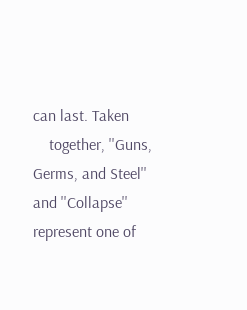can last. Taken
    together, ''Guns, Germs, and Steel'' and ''Collapse'' represent one of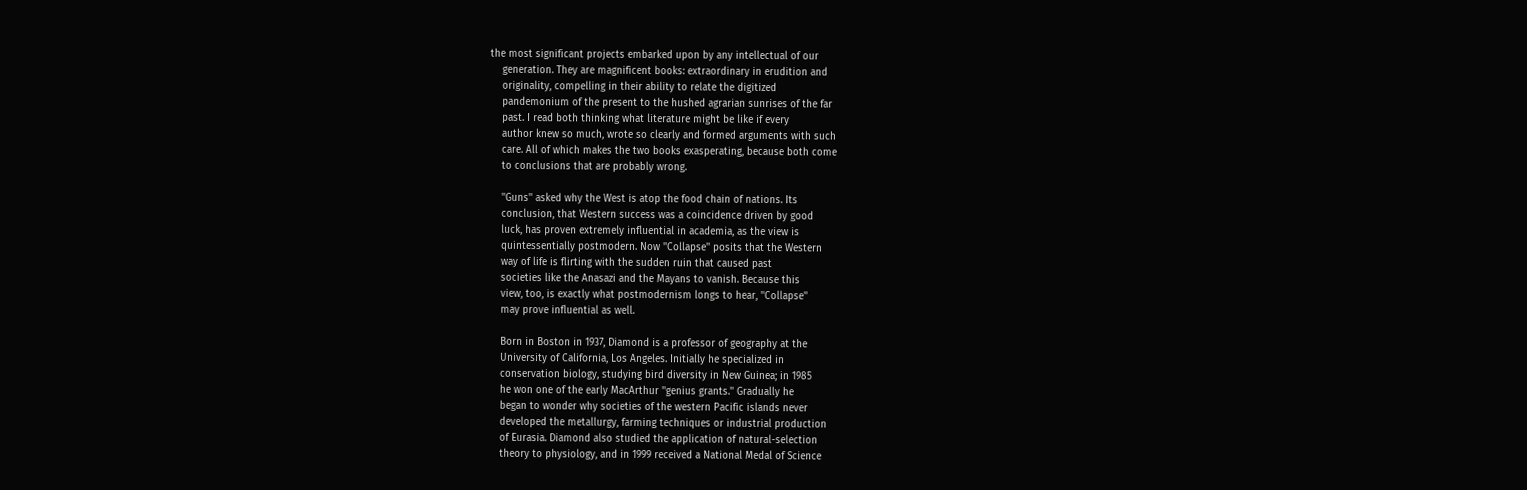the most significant projects embarked upon by any intellectual of our
    generation. They are magnificent books: extraordinary in erudition and
    originality, compelling in their ability to relate the digitized
    pandemonium of the present to the hushed agrarian sunrises of the far
    past. I read both thinking what literature might be like if every
    author knew so much, wrote so clearly and formed arguments with such
    care. All of which makes the two books exasperating, because both come
    to conclusions that are probably wrong.

    ''Guns'' asked why the West is atop the food chain of nations. Its
    conclusion, that Western success was a coincidence driven by good
    luck, has proven extremely influential in academia, as the view is
    quintessentially postmodern. Now ''Collapse'' posits that the Western
    way of life is flirting with the sudden ruin that caused past
    societies like the Anasazi and the Mayans to vanish. Because this
    view, too, is exactly what postmodernism longs to hear, ''Collapse''
    may prove influential as well.

    Born in Boston in 1937, Diamond is a professor of geography at the
    University of California, Los Angeles. Initially he specialized in
    conservation biology, studying bird diversity in New Guinea; in 1985
    he won one of the early MacArthur ''genius grants.'' Gradually he
    began to wonder why societies of the western Pacific islands never
    developed the metallurgy, farming techniques or industrial production
    of Eurasia. Diamond also studied the application of natural-selection
    theory to physiology, and in 1999 received a National Medal of Science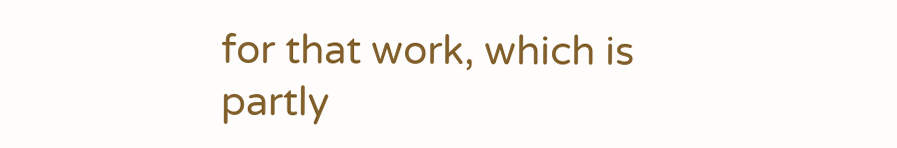for that work, which is partly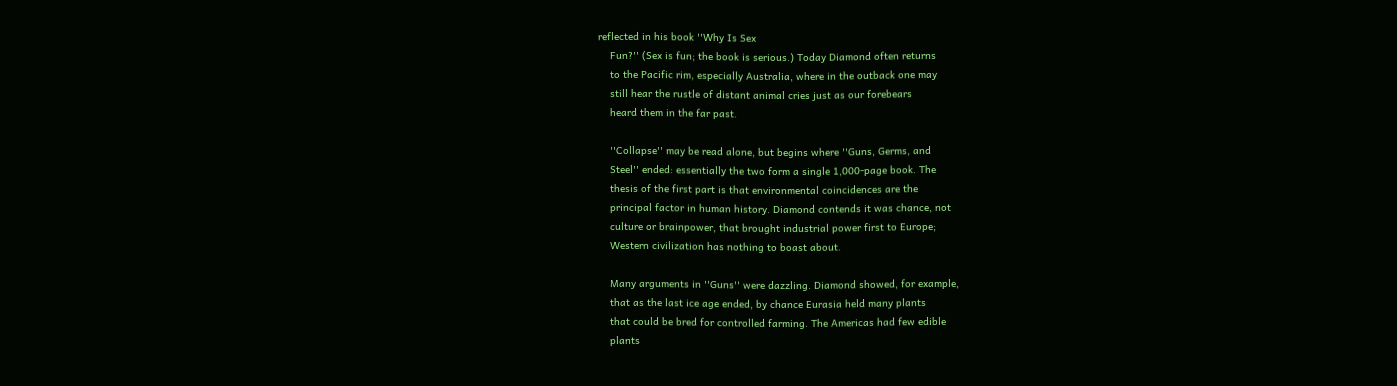reflected in his book ''Why Is Sex
    Fun?'' (Sex is fun; the book is serious.) Today Diamond often returns
    to the Pacific rim, especially Australia, where in the outback one may
    still hear the rustle of distant animal cries just as our forebears
    heard them in the far past.

    ''Collapse'' may be read alone, but begins where ''Guns, Germs, and
    Steel'' ended: essentially the two form a single 1,000-page book. The
    thesis of the first part is that environmental coincidences are the
    principal factor in human history. Diamond contends it was chance, not
    culture or brainpower, that brought industrial power first to Europe;
    Western civilization has nothing to boast about.

    Many arguments in ''Guns'' were dazzling. Diamond showed, for example,
    that as the last ice age ended, by chance Eurasia held many plants
    that could be bred for controlled farming. The Americas had few edible
    plants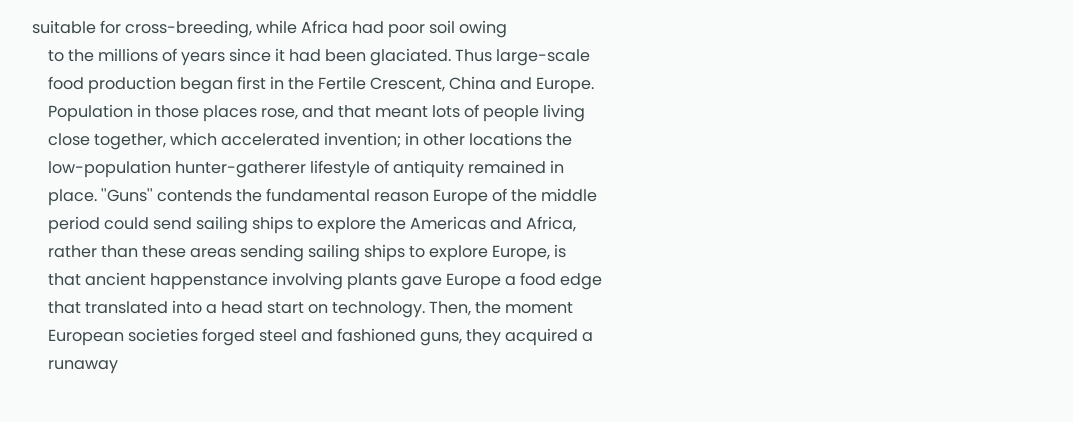suitable for cross-breeding, while Africa had poor soil owing
    to the millions of years since it had been glaciated. Thus large-scale
    food production began first in the Fertile Crescent, China and Europe.
    Population in those places rose, and that meant lots of people living
    close together, which accelerated invention; in other locations the
    low-population hunter-gatherer lifestyle of antiquity remained in
    place. ''Guns'' contends the fundamental reason Europe of the middle
    period could send sailing ships to explore the Americas and Africa,
    rather than these areas sending sailing ships to explore Europe, is
    that ancient happenstance involving plants gave Europe a food edge
    that translated into a head start on technology. Then, the moment
    European societies forged steel and fashioned guns, they acquired a
    runaway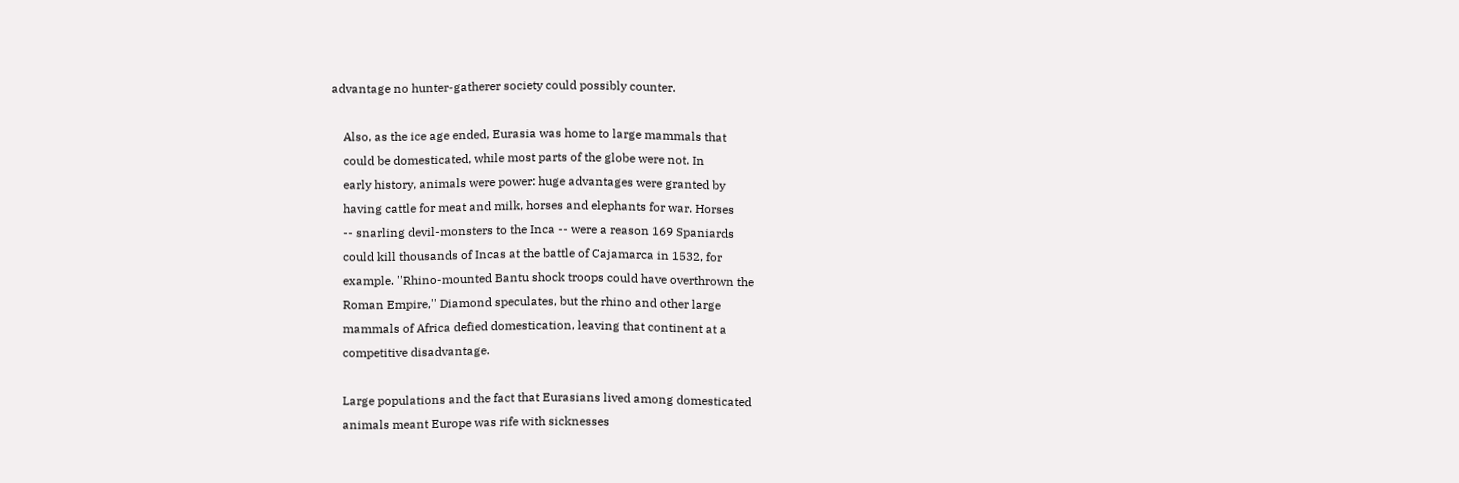advantage no hunter-gatherer society could possibly counter.

    Also, as the ice age ended, Eurasia was home to large mammals that
    could be domesticated, while most parts of the globe were not. In
    early history, animals were power: huge advantages were granted by
    having cattle for meat and milk, horses and elephants for war. Horses
    -- snarling devil-monsters to the Inca -- were a reason 169 Spaniards
    could kill thousands of Incas at the battle of Cajamarca in 1532, for
    example. ''Rhino-mounted Bantu shock troops could have overthrown the
    Roman Empire,'' Diamond speculates, but the rhino and other large
    mammals of Africa defied domestication, leaving that continent at a
    competitive disadvantage.

    Large populations and the fact that Eurasians lived among domesticated
    animals meant Europe was rife with sicknesses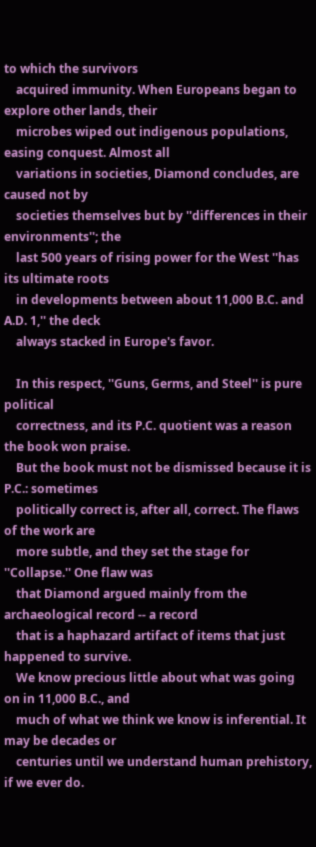to which the survivors
    acquired immunity. When Europeans began to explore other lands, their
    microbes wiped out indigenous populations, easing conquest. Almost all
    variations in societies, Diamond concludes, are caused not by
    societies themselves but by ''differences in their environments''; the
    last 500 years of rising power for the West ''has its ultimate roots
    in developments between about 11,000 B.C. and A.D. 1,'' the deck
    always stacked in Europe's favor.

    In this respect, ''Guns, Germs, and Steel'' is pure political
    correctness, and its P.C. quotient was a reason the book won praise.
    But the book must not be dismissed because it is P.C.: sometimes
    politically correct is, after all, correct. The flaws of the work are
    more subtle, and they set the stage for ''Collapse.'' One flaw was
    that Diamond argued mainly from the archaeological record -- a record
    that is a haphazard artifact of items that just happened to survive.
    We know precious little about what was going on in 11,000 B.C., and
    much of what we think we know is inferential. It may be decades or
    centuries until we understand human prehistory, if we ever do.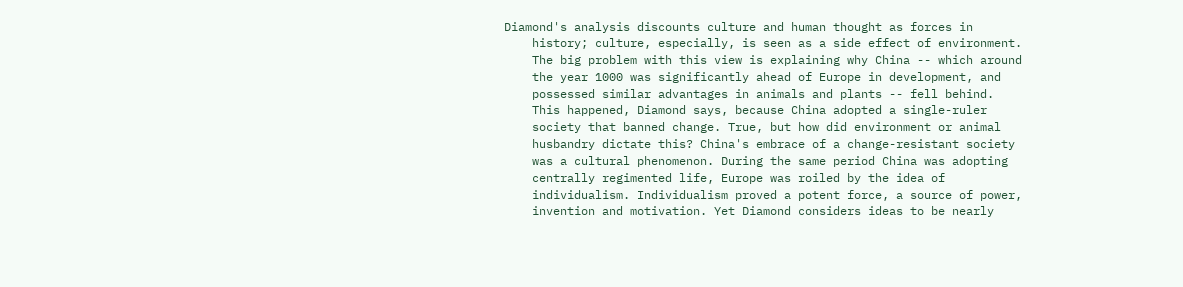Diamond's analysis discounts culture and human thought as forces in
    history; culture, especially, is seen as a side effect of environment.
    The big problem with this view is explaining why China -- which around
    the year 1000 was significantly ahead of Europe in development, and
    possessed similar advantages in animals and plants -- fell behind.
    This happened, Diamond says, because China adopted a single-ruler
    society that banned change. True, but how did environment or animal
    husbandry dictate this? China's embrace of a change-resistant society
    was a cultural phenomenon. During the same period China was adopting
    centrally regimented life, Europe was roiled by the idea of
    individualism. Individualism proved a potent force, a source of power,
    invention and motivation. Yet Diamond considers ideas to be nearly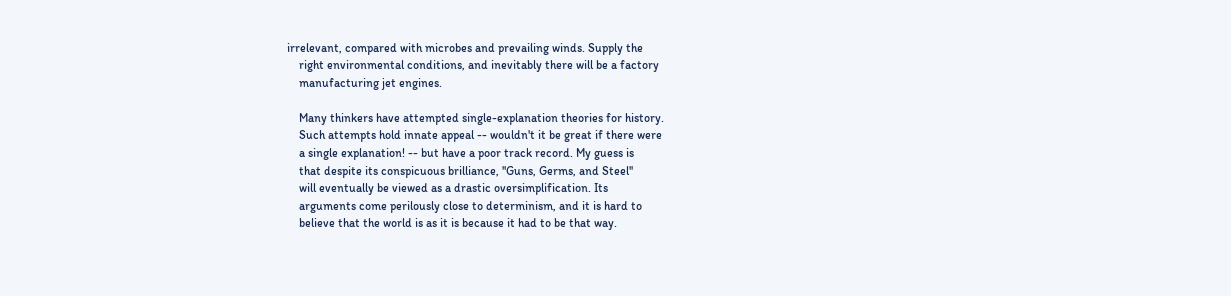irrelevant, compared with microbes and prevailing winds. Supply the
    right environmental conditions, and inevitably there will be a factory
    manufacturing jet engines.

    Many thinkers have attempted single-explanation theories for history.
    Such attempts hold innate appeal -- wouldn't it be great if there were
    a single explanation! -- but have a poor track record. My guess is
    that despite its conspicuous brilliance, ''Guns, Germs, and Steel''
    will eventually be viewed as a drastic oversimplification. Its
    arguments come perilously close to determinism, and it is hard to
    believe that the world is as it is because it had to be that way.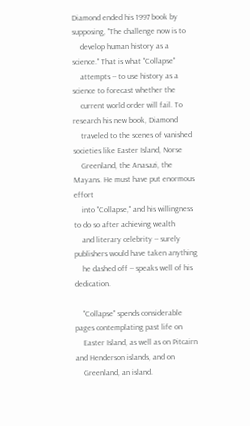Diamond ended his 1997 book by supposing, ''The challenge now is to
    develop human history as a science.'' That is what ''Collapse''
    attempts -- to use history as a science to forecast whether the
    current world order will fail. To research his new book, Diamond
    traveled to the scenes of vanished societies like Easter Island, Norse
    Greenland, the Anasazi, the Mayans. He must have put enormous effort
    into ''Collapse,'' and his willingness to do so after achieving wealth
    and literary celebrity -- surely publishers would have taken anything
    he dashed off -- speaks well of his dedication.

    ''Collapse'' spends considerable pages contemplating past life on
    Easter Island, as well as on Pitcairn and Henderson islands, and on
    Greenland, an island.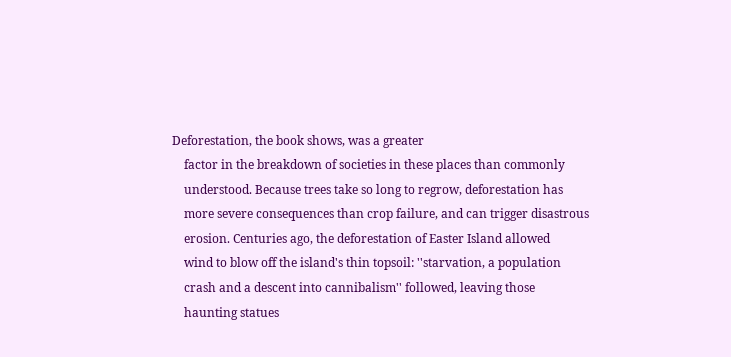Deforestation, the book shows, was a greater
    factor in the breakdown of societies in these places than commonly
    understood. Because trees take so long to regrow, deforestation has
    more severe consequences than crop failure, and can trigger disastrous
    erosion. Centuries ago, the deforestation of Easter Island allowed
    wind to blow off the island's thin topsoil: ''starvation, a population
    crash and a descent into cannibalism'' followed, leaving those
    haunting statues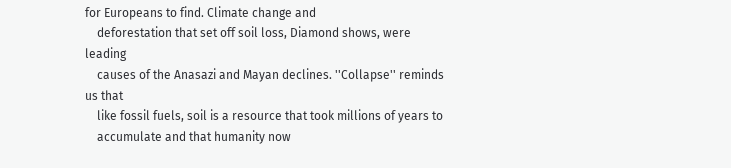for Europeans to find. Climate change and
    deforestation that set off soil loss, Diamond shows, were leading
    causes of the Anasazi and Mayan declines. ''Collapse'' reminds us that
    like fossil fuels, soil is a resource that took millions of years to
    accumulate and that humanity now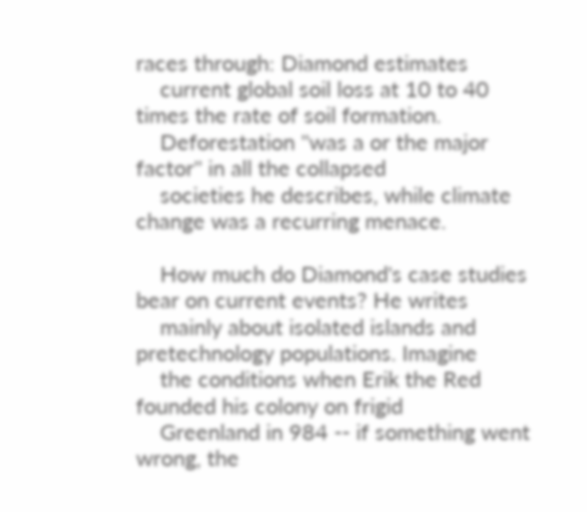races through: Diamond estimates
    current global soil loss at 10 to 40 times the rate of soil formation.
    Deforestation ''was a or the major factor'' in all the collapsed
    societies he describes, while climate change was a recurring menace.

    How much do Diamond's case studies bear on current events? He writes
    mainly about isolated islands and pretechnology populations. Imagine
    the conditions when Erik the Red founded his colony on frigid
    Greenland in 984 -- if something went wrong, the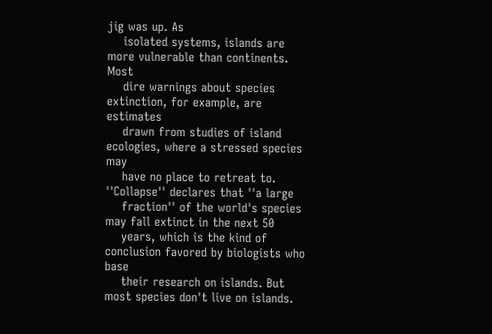jig was up. As
    isolated systems, islands are more vulnerable than continents. Most
    dire warnings about species extinction, for example, are estimates
    drawn from studies of island ecologies, where a stressed species may
    have no place to retreat to. ''Collapse'' declares that ''a large
    fraction'' of the world's species may fall extinct in the next 50
    years, which is the kind of conclusion favored by biologists who base
    their research on islands. But most species don't live on islands.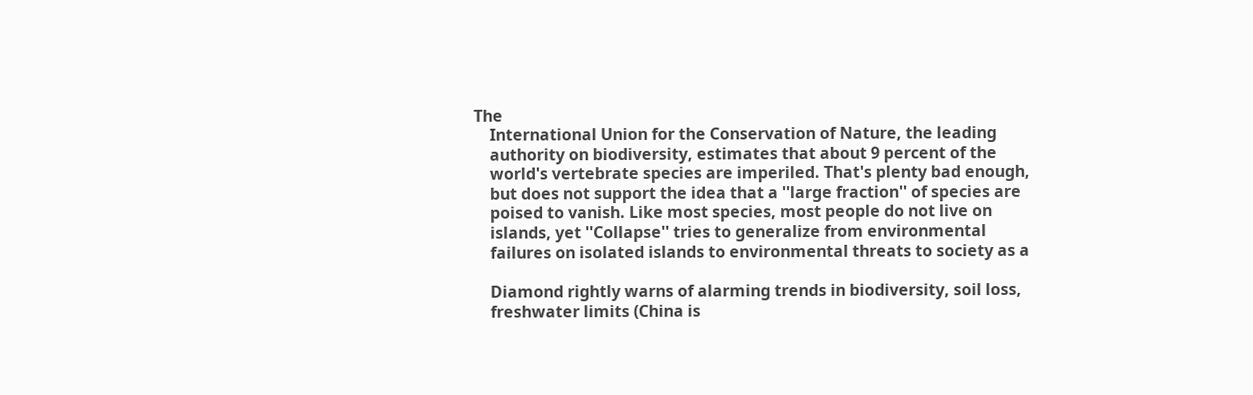The
    International Union for the Conservation of Nature, the leading
    authority on biodiversity, estimates that about 9 percent of the
    world's vertebrate species are imperiled. That's plenty bad enough,
    but does not support the idea that a ''large fraction'' of species are
    poised to vanish. Like most species, most people do not live on
    islands, yet ''Collapse'' tries to generalize from environmental
    failures on isolated islands to environmental threats to society as a

    Diamond rightly warns of alarming trends in biodiversity, soil loss,
    freshwater limits (China is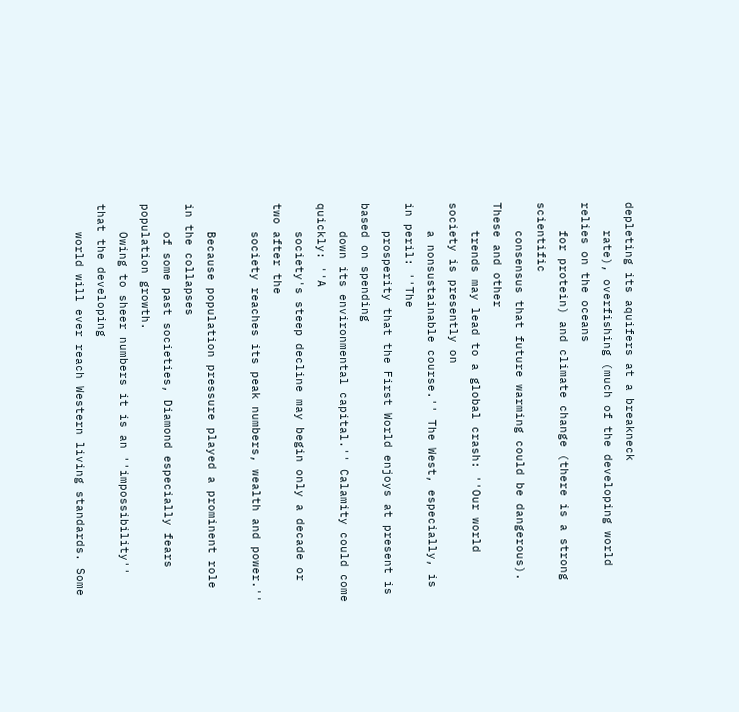depleting its aquifers at a breakneck
    rate), overfishing (much of the developing world relies on the oceans
    for protein) and climate change (there is a strong scientific
    consensus that future warming could be dangerous). These and other
    trends may lead to a global crash: ''Our world society is presently on
    a nonsustainable course.'' The West, especially, is in peril: ''The
    prosperity that the First World enjoys at present is based on spending
    down its environmental capital.'' Calamity could come quickly: ''A
    society's steep decline may begin only a decade or two after the
    society reaches its peak numbers, wealth and power.''

    Because population pressure played a prominent role in the collapses
    of some past societies, Diamond especially fears population growth.
    Owing to sheer numbers it is an ''impossibility'' that the developing
    world will ever reach Western living standards. Some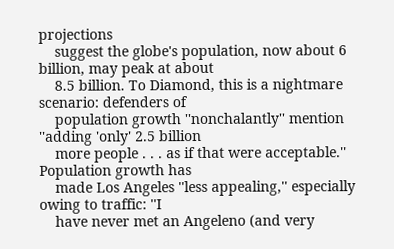projections
    suggest the globe's population, now about 6 billion, may peak at about
    8.5 billion. To Diamond, this is a nightmare scenario: defenders of
    population growth ''nonchalantly'' mention ''adding 'only' 2.5 billion
    more people . . . as if that were acceptable.'' Population growth has
    made Los Angeles ''less appealing,'' especially owing to traffic: ''I
    have never met an Angeleno (and very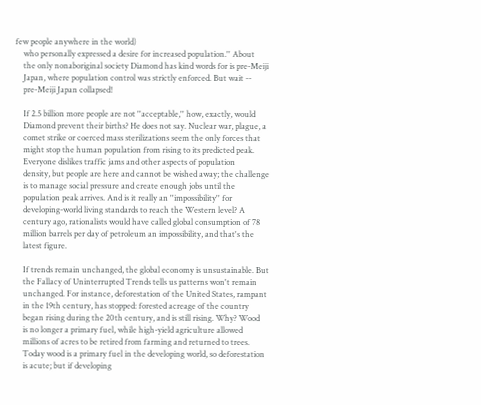few people anywhere in the world)
    who personally expressed a desire for increased population.'' About
    the only nonaboriginal society Diamond has kind words for is pre-Meiji
    Japan, where population control was strictly enforced. But wait --
    pre-Meiji Japan collapsed!

    If 2.5 billion more people are not ''acceptable,'' how, exactly, would
    Diamond prevent their births? He does not say. Nuclear war, plague, a
    comet strike or coerced mass sterilizations seem the only forces that
    might stop the human population from rising to its predicted peak.
    Everyone dislikes traffic jams and other aspects of population
    density, but people are here and cannot be wished away; the challenge
    is to manage social pressure and create enough jobs until the
    population peak arrives. And is it really an ''impossibility'' for
    developing-world living standards to reach the Western level? A
    century ago, rationalists would have called global consumption of 78
    million barrels per day of petroleum an impossibility, and that's the
    latest figure.

    If trends remain unchanged, the global economy is unsustainable. But
    the Fallacy of Uninterrupted Trends tells us patterns won't remain
    unchanged. For instance, deforestation of the United States, rampant
    in the 19th century, has stopped: forested acreage of the country
    began rising during the 20th century, and is still rising. Why? Wood
    is no longer a primary fuel, while high-yield agriculture allowed
    millions of acres to be retired from farming and returned to trees.
    Today wood is a primary fuel in the developing world, so deforestation
    is acute; but if developing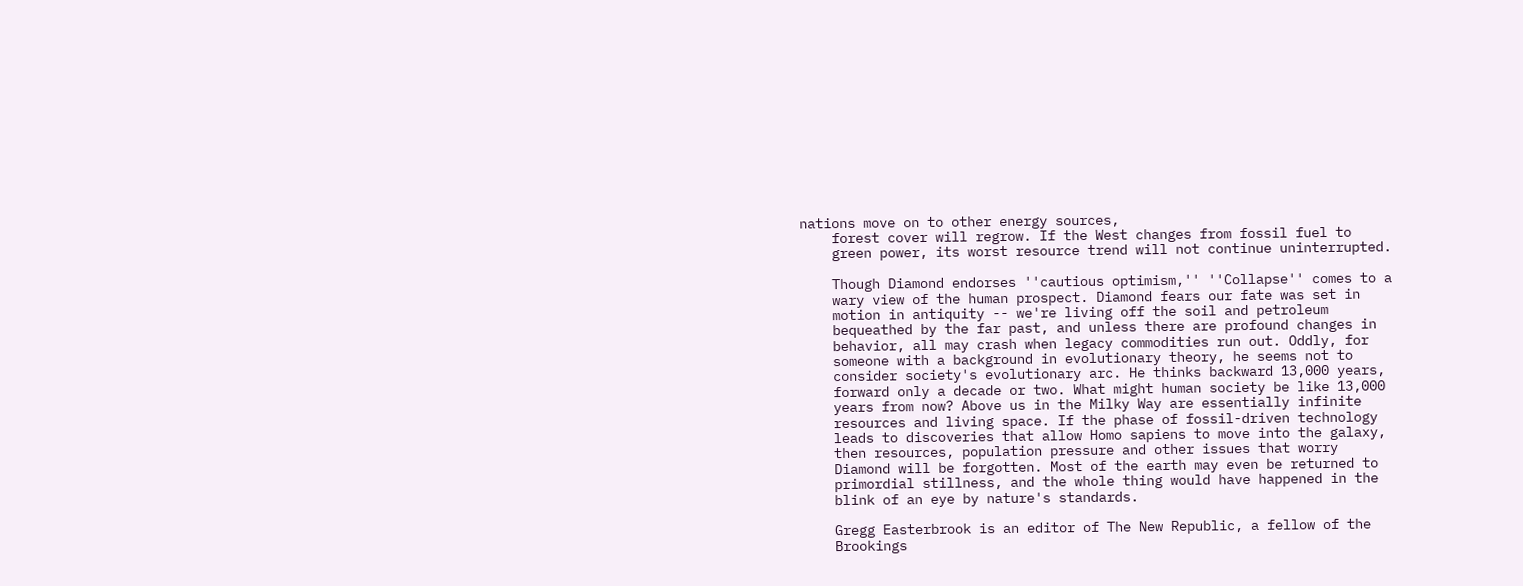nations move on to other energy sources,
    forest cover will regrow. If the West changes from fossil fuel to
    green power, its worst resource trend will not continue uninterrupted.

    Though Diamond endorses ''cautious optimism,'' ''Collapse'' comes to a
    wary view of the human prospect. Diamond fears our fate was set in
    motion in antiquity -- we're living off the soil and petroleum
    bequeathed by the far past, and unless there are profound changes in
    behavior, all may crash when legacy commodities run out. Oddly, for
    someone with a background in evolutionary theory, he seems not to
    consider society's evolutionary arc. He thinks backward 13,000 years,
    forward only a decade or two. What might human society be like 13,000
    years from now? Above us in the Milky Way are essentially infinite
    resources and living space. If the phase of fossil-driven technology
    leads to discoveries that allow Homo sapiens to move into the galaxy,
    then resources, population pressure and other issues that worry
    Diamond will be forgotten. Most of the earth may even be returned to
    primordial stillness, and the whole thing would have happened in the
    blink of an eye by nature's standards.

    Gregg Easterbrook is an editor of The New Republic, a fellow of the
    Brookings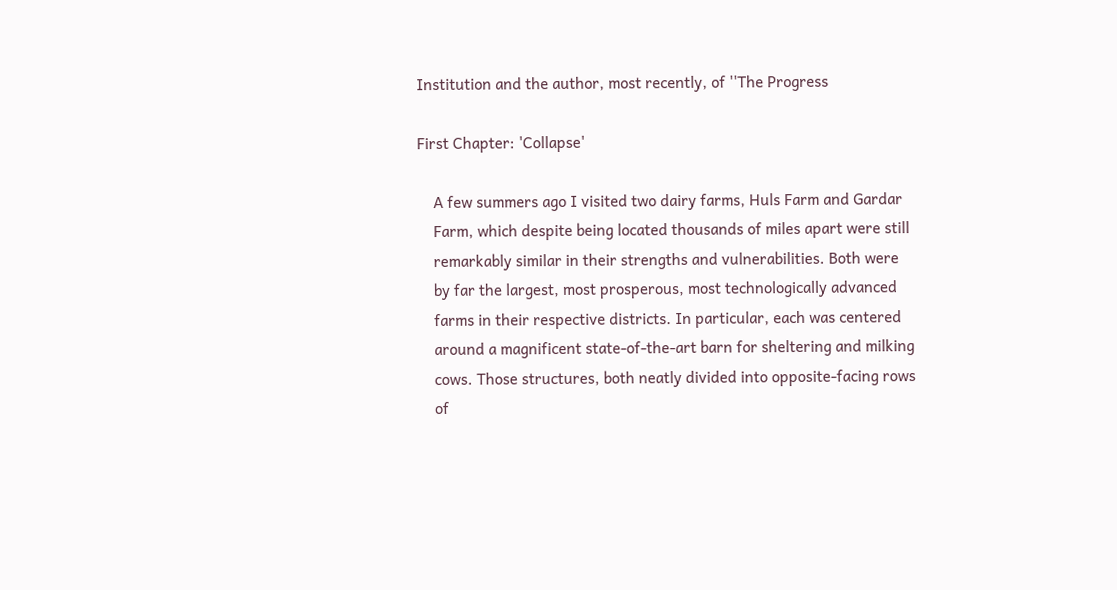Institution and the author, most recently, of ''The Progress

First Chapter: 'Collapse'

    A few summers ago I visited two dairy farms, Huls Farm and Gardar
    Farm, which despite being located thousands of miles apart were still
    remarkably similar in their strengths and vulnerabilities. Both were
    by far the largest, most prosperous, most technologically advanced
    farms in their respective districts. In particular, each was centered
    around a magnificent state-of-the-art barn for sheltering and milking
    cows. Those structures, both neatly divided into opposite-facing rows
    of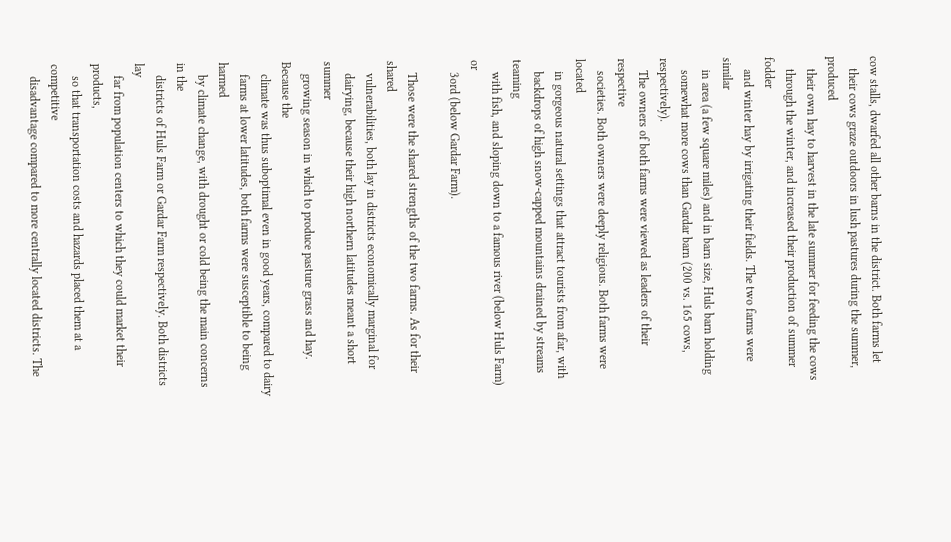cow stalls, dwarfed all other barns in the district. Both farms let
    their cows graze outdoors in lush pastures during the summer, produced
    their own hay to harvest in the late summer for feeding the cows
    through the winter, and increased their production of summer fodder
    and winter hay by irrigating their fields. The two farms were similar
    in area (a few square miles) and in barn size, Huls barn holding
    somewhat more cows than Gardar barn (200 vs. 165 cows, respectively).
    The owners of both farms were viewed as leaders of their respective
    societies. Both owners were deeply religious. Both farms were located
    in gorgeous natural settings that attract tourists from afar, with
    backdrops of high snow-capped mountains drained by streams teaming
    with fish, and sloping down to a famous river (below Huls Farm) or
    3ord (below Gardar Farm).

    Those were the shared strengths of the two farms. As for their shared
    vulnerabilities, both lay in districts economically marginal for
    dairying, because their high northern latitudes meant a short summer
    growing season in which to produce pasture grass and hay. Because the
    climate was thus suboptimal even in good years, compared to dairy
    farms at lower latitudes, both farms were susceptible to being harmed
    by climate change, with drought or cold being the main concerns in the
    districts of Huls Farm or Gardar Farm respectively. Both districts lay
    far from population centers to which they could market their products,
    so that transportation costs and hazards placed them at a competitive
    disadvantage compared to more centrally located districts. The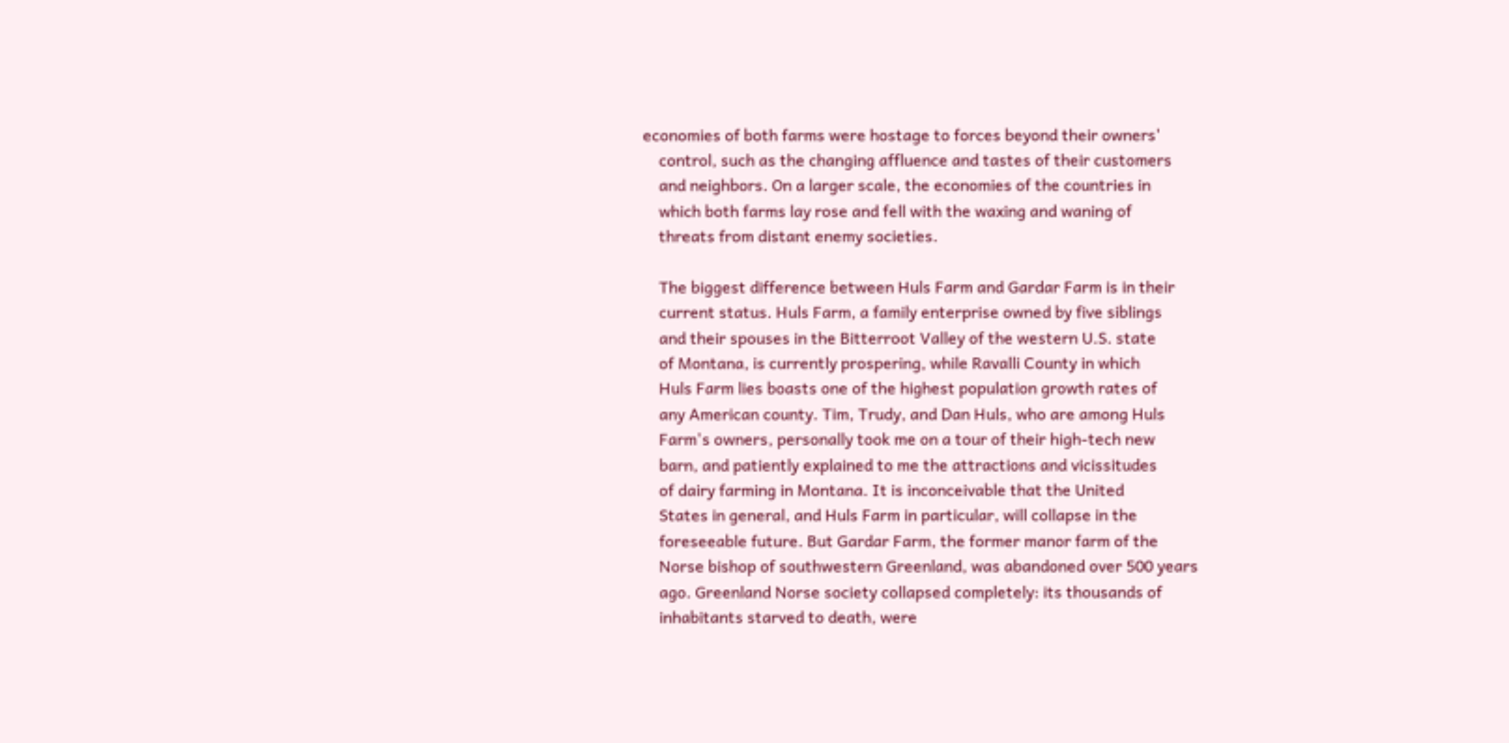economies of both farms were hostage to forces beyond their owners'
    control, such as the changing affluence and tastes of their customers
    and neighbors. On a larger scale, the economies of the countries in
    which both farms lay rose and fell with the waxing and waning of
    threats from distant enemy societies.

    The biggest difference between Huls Farm and Gardar Farm is in their
    current status. Huls Farm, a family enterprise owned by five siblings
    and their spouses in the Bitterroot Valley of the western U.S. state
    of Montana, is currently prospering, while Ravalli County in which
    Huls Farm lies boasts one of the highest population growth rates of
    any American county. Tim, Trudy, and Dan Huls, who are among Huls
    Farm's owners, personally took me on a tour of their high-tech new
    barn, and patiently explained to me the attractions and vicissitudes
    of dairy farming in Montana. It is inconceivable that the United
    States in general, and Huls Farm in particular, will collapse in the
    foreseeable future. But Gardar Farm, the former manor farm of the
    Norse bishop of southwestern Greenland, was abandoned over 500 years
    ago. Greenland Norse society collapsed completely: its thousands of
    inhabitants starved to death, were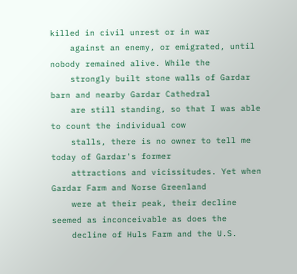killed in civil unrest or in war
    against an enemy, or emigrated, until nobody remained alive. While the
    strongly built stone walls of Gardar barn and nearby Gardar Cathedral
    are still standing, so that I was able to count the individual cow
    stalls, there is no owner to tell me today of Gardar's former
    attractions and vicissitudes. Yet when Gardar Farm and Norse Greenland
    were at their peak, their decline seemed as inconceivable as does the
    decline of Huls Farm and the U.S.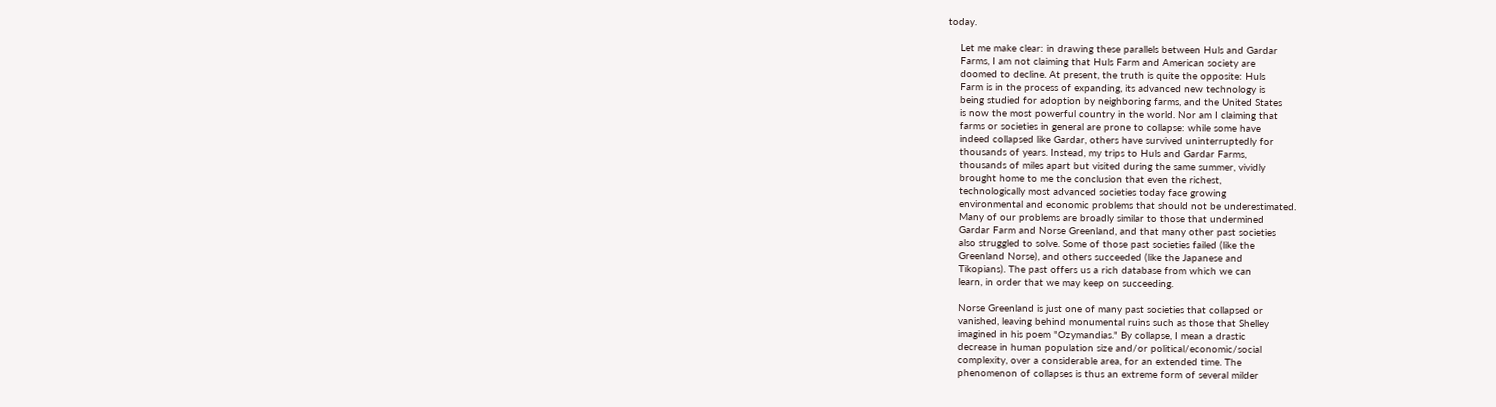today.

    Let me make clear: in drawing these parallels between Huls and Gardar
    Farms, I am not claiming that Huls Farm and American society are
    doomed to decline. At present, the truth is quite the opposite: Huls
    Farm is in the process of expanding, its advanced new technology is
    being studied for adoption by neighboring farms, and the United States
    is now the most powerful country in the world. Nor am I claiming that
    farms or societies in general are prone to collapse: while some have
    indeed collapsed like Gardar, others have survived uninterruptedly for
    thousands of years. Instead, my trips to Huls and Gardar Farms,
    thousands of miles apart but visited during the same summer, vividly
    brought home to me the conclusion that even the richest,
    technologically most advanced societies today face growing
    environmental and economic problems that should not be underestimated.
    Many of our problems are broadly similar to those that undermined
    Gardar Farm and Norse Greenland, and that many other past societies
    also struggled to solve. Some of those past societies failed (like the
    Greenland Norse), and others succeeded (like the Japanese and
    Tikopians). The past offers us a rich database from which we can
    learn, in order that we may keep on succeeding.

    Norse Greenland is just one of many past societies that collapsed or
    vanished, leaving behind monumental ruins such as those that Shelley
    imagined in his poem "Ozymandias." By collapse, I mean a drastic
    decrease in human population size and/or political/economic/social
    complexity, over a considerable area, for an extended time. The
    phenomenon of collapses is thus an extreme form of several milder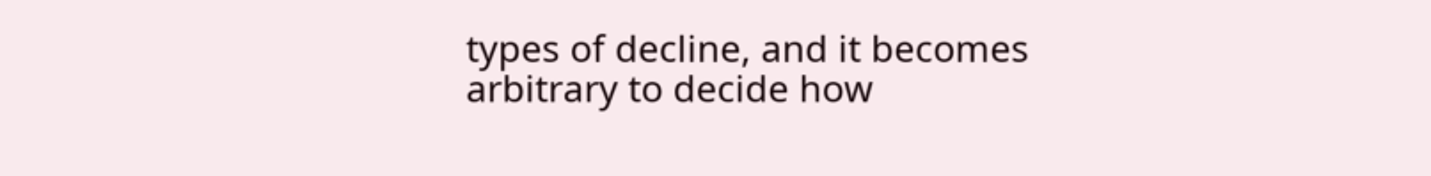types of decline, and it becomes arbitrary to decide how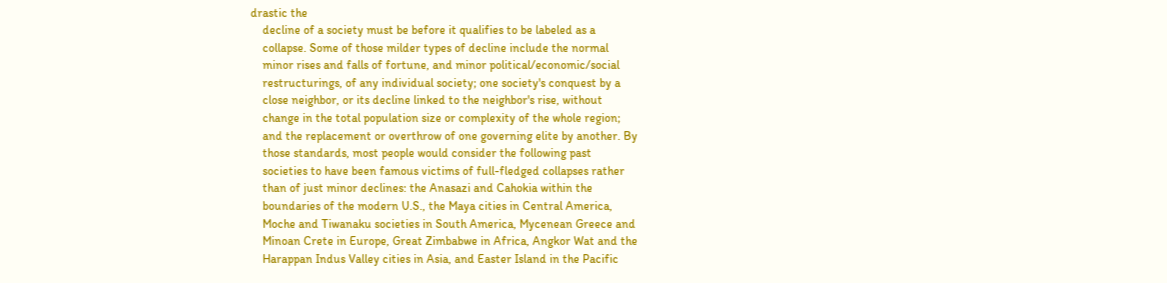drastic the
    decline of a society must be before it qualifies to be labeled as a
    collapse. Some of those milder types of decline include the normal
    minor rises and falls of fortune, and minor political/economic/social
    restructurings, of any individual society; one society's conquest by a
    close neighbor, or its decline linked to the neighbor's rise, without
    change in the total population size or complexity of the whole region;
    and the replacement or overthrow of one governing elite by another. By
    those standards, most people would consider the following past
    societies to have been famous victims of full-fledged collapses rather
    than of just minor declines: the Anasazi and Cahokia within the
    boundaries of the modern U.S., the Maya cities in Central America,
    Moche and Tiwanaku societies in South America, Mycenean Greece and
    Minoan Crete in Europe, Great Zimbabwe in Africa, Angkor Wat and the
    Harappan Indus Valley cities in Asia, and Easter Island in the Pacific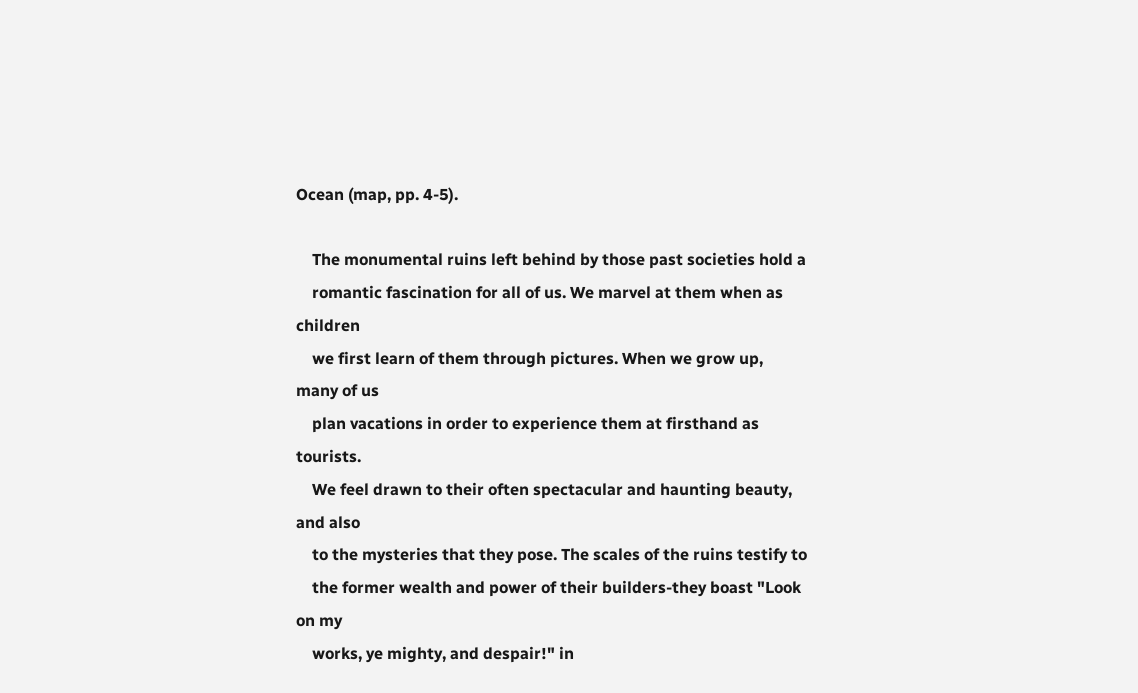Ocean (map, pp. 4-5).

    The monumental ruins left behind by those past societies hold a
    romantic fascination for all of us. We marvel at them when as children
    we first learn of them through pictures. When we grow up, many of us
    plan vacations in order to experience them at firsthand as tourists.
    We feel drawn to their often spectacular and haunting beauty, and also
    to the mysteries that they pose. The scales of the ruins testify to
    the former wealth and power of their builders-they boast "Look on my
    works, ye mighty, and despair!" in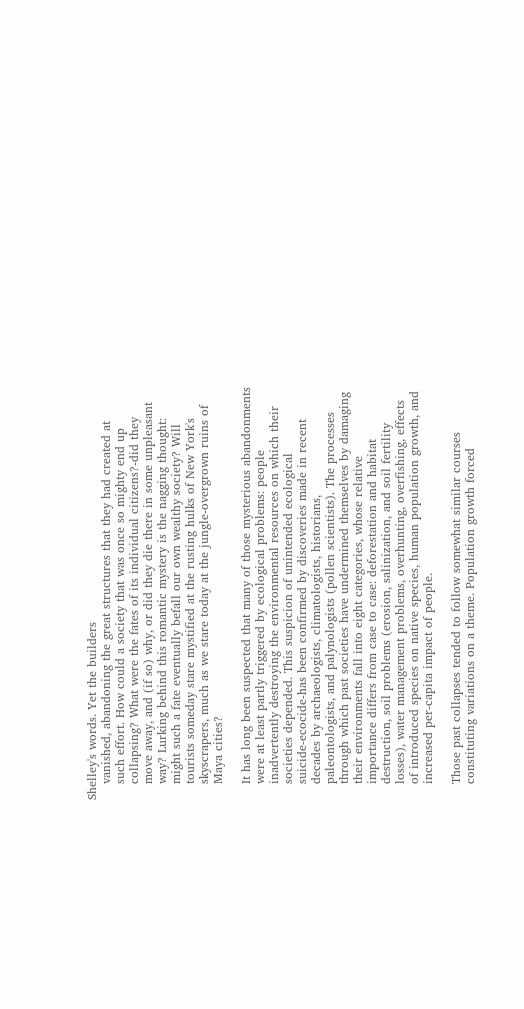Shelley's words. Yet the builders
    vanished, abandoning the great structures that they had created at
    such effort. How could a society that was once so mighty end up
    collapsing? What were the fates of its individual citizens?-did they
    move away, and (if so) why, or did they die there in some unpleasant
    way? Lurking behind this romantic mystery is the nagging thought:
    might such a fate eventually befall our own wealthy society? Will
    tourists someday stare mystified at the rusting hulks of New York's
    skyscrapers, much as we stare today at the jungle-overgrown ruins of
    Maya cities?

    It has long been suspected that many of those mysterious abandonments
    were at least partly triggered by ecological problems: people
    inadvertently destroying the environmental resources on which their
    societies depended. This suspicion of unintended ecological
    suicide-ecocide-has been confirmed by discoveries made in recent
    decades by archaeologists, climatologists, historians,
    paleontologists, and palynologists (pollen scientists). The processes
    through which past societies have undermined themselves by damaging
    their environments fall into eight categories, whose relative
    importance differs from case to case: deforestation and habitat
    destruction, soil problems (erosion, salinization, and soil fertility
    losses), water management problems, overhunting, overfishing, effects
    of introduced species on native species, human population growth, and
    increased per-capita impact of people.

    Those past collapses tended to follow somewhat similar courses
    constituting variations on a theme. Population growth forced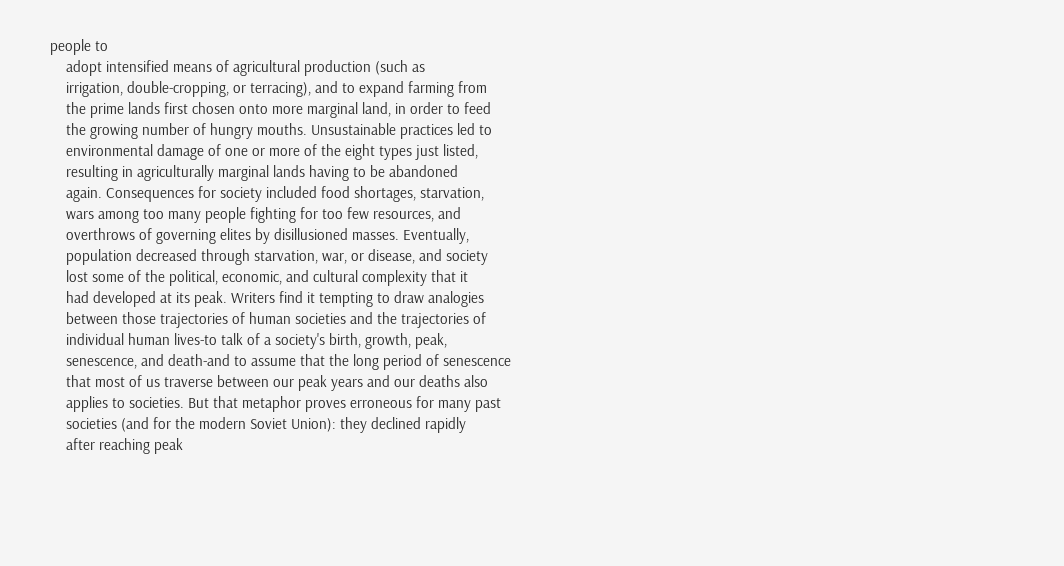people to
    adopt intensified means of agricultural production (such as
    irrigation, double-cropping, or terracing), and to expand farming from
    the prime lands first chosen onto more marginal land, in order to feed
    the growing number of hungry mouths. Unsustainable practices led to
    environmental damage of one or more of the eight types just listed,
    resulting in agriculturally marginal lands having to be abandoned
    again. Consequences for society included food shortages, starvation,
    wars among too many people fighting for too few resources, and
    overthrows of governing elites by disillusioned masses. Eventually,
    population decreased through starvation, war, or disease, and society
    lost some of the political, economic, and cultural complexity that it
    had developed at its peak. Writers find it tempting to draw analogies
    between those trajectories of human societies and the trajectories of
    individual human lives-to talk of a society's birth, growth, peak,
    senescence, and death-and to assume that the long period of senescence
    that most of us traverse between our peak years and our deaths also
    applies to societies. But that metaphor proves erroneous for many past
    societies (and for the modern Soviet Union): they declined rapidly
    after reaching peak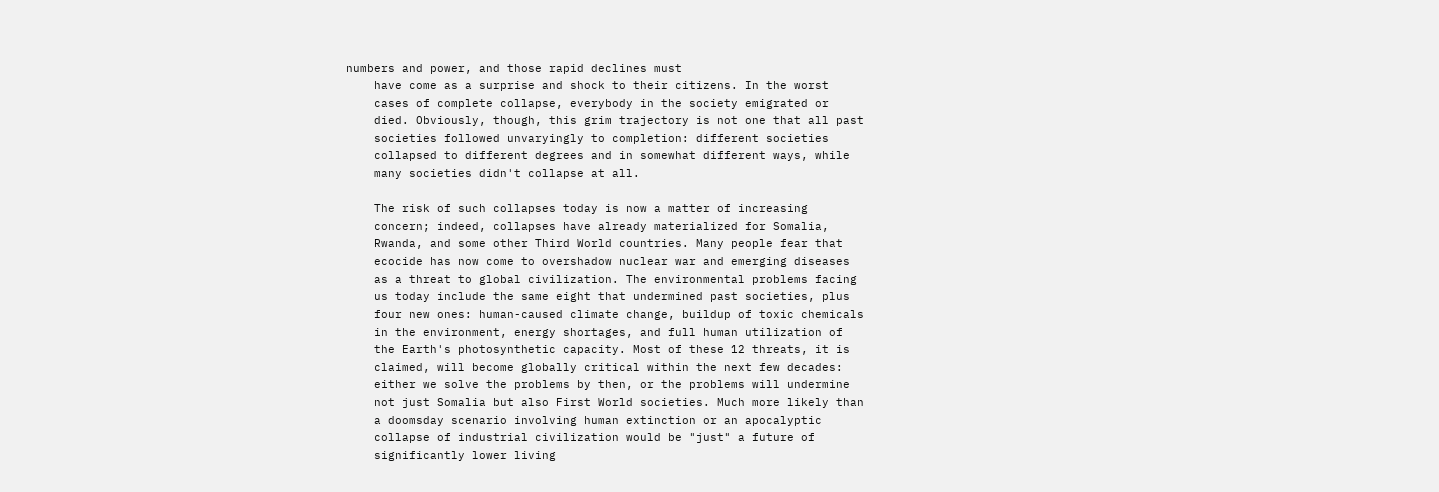numbers and power, and those rapid declines must
    have come as a surprise and shock to their citizens. In the worst
    cases of complete collapse, everybody in the society emigrated or
    died. Obviously, though, this grim trajectory is not one that all past
    societies followed unvaryingly to completion: different societies
    collapsed to different degrees and in somewhat different ways, while
    many societies didn't collapse at all.

    The risk of such collapses today is now a matter of increasing
    concern; indeed, collapses have already materialized for Somalia,
    Rwanda, and some other Third World countries. Many people fear that
    ecocide has now come to overshadow nuclear war and emerging diseases
    as a threat to global civilization. The environmental problems facing
    us today include the same eight that undermined past societies, plus
    four new ones: human-caused climate change, buildup of toxic chemicals
    in the environment, energy shortages, and full human utilization of
    the Earth's photosynthetic capacity. Most of these 12 threats, it is
    claimed, will become globally critical within the next few decades:
    either we solve the problems by then, or the problems will undermine
    not just Somalia but also First World societies. Much more likely than
    a doomsday scenario involving human extinction or an apocalyptic
    collapse of industrial civilization would be "just" a future of
    significantly lower living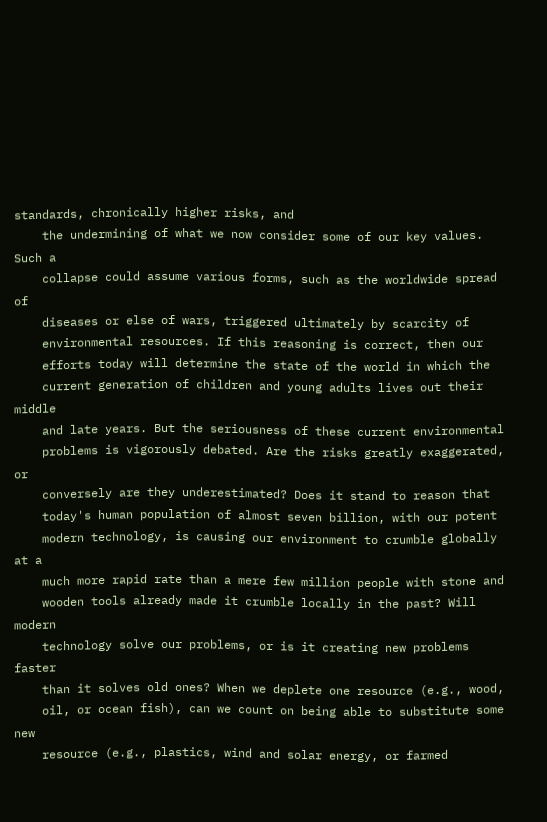standards, chronically higher risks, and
    the undermining of what we now consider some of our key values. Such a
    collapse could assume various forms, such as the worldwide spread of
    diseases or else of wars, triggered ultimately by scarcity of
    environmental resources. If this reasoning is correct, then our
    efforts today will determine the state of the world in which the
    current generation of children and young adults lives out their middle
    and late years. But the seriousness of these current environmental
    problems is vigorously debated. Are the risks greatly exaggerated, or
    conversely are they underestimated? Does it stand to reason that
    today's human population of almost seven billion, with our potent
    modern technology, is causing our environment to crumble globally at a
    much more rapid rate than a mere few million people with stone and
    wooden tools already made it crumble locally in the past? Will modern
    technology solve our problems, or is it creating new problems faster
    than it solves old ones? When we deplete one resource (e.g., wood,
    oil, or ocean fish), can we count on being able to substitute some new
    resource (e.g., plastics, wind and solar energy, or farmed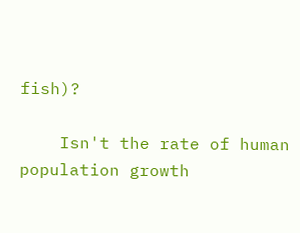fish)?

    Isn't the rate of human population growth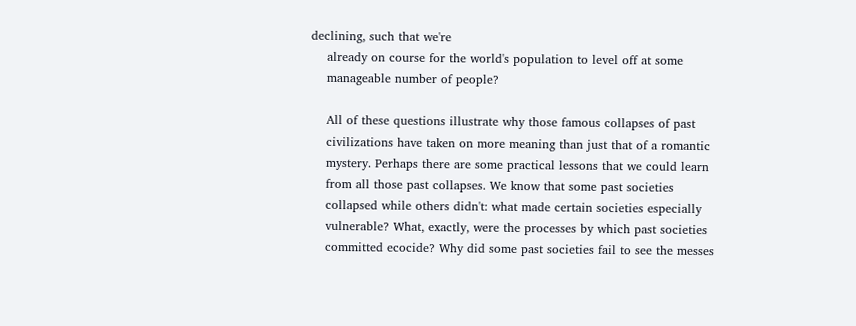declining, such that we're
    already on course for the world's population to level off at some
    manageable number of people?

    All of these questions illustrate why those famous collapses of past
    civilizations have taken on more meaning than just that of a romantic
    mystery. Perhaps there are some practical lessons that we could learn
    from all those past collapses. We know that some past societies
    collapsed while others didn't: what made certain societies especially
    vulnerable? What, exactly, were the processes by which past societies
    committed ecocide? Why did some past societies fail to see the messes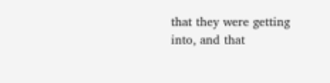that they were getting into, and that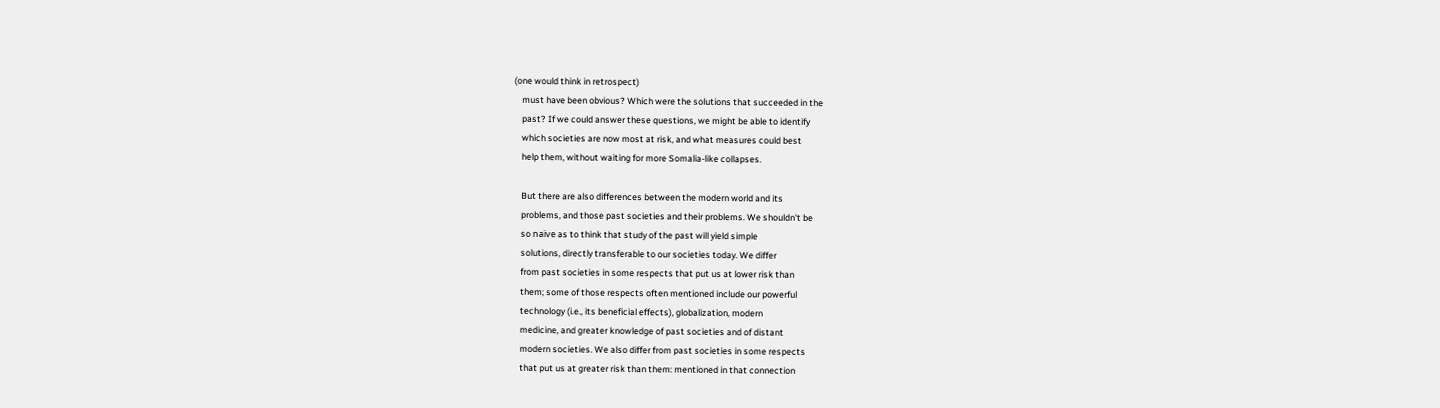(one would think in retrospect)
    must have been obvious? Which were the solutions that succeeded in the
    past? If we could answer these questions, we might be able to identify
    which societies are now most at risk, and what measures could best
    help them, without waiting for more Somalia-like collapses.

    But there are also differences between the modern world and its
    problems, and those past societies and their problems. We shouldn't be
    so naïve as to think that study of the past will yield simple
    solutions, directly transferable to our societies today. We differ
    from past societies in some respects that put us at lower risk than
    them; some of those respects often mentioned include our powerful
    technology (i.e., its beneficial effects), globalization, modern
    medicine, and greater knowledge of past societies and of distant
    modern societies. We also differ from past societies in some respects
    that put us at greater risk than them: mentioned in that connection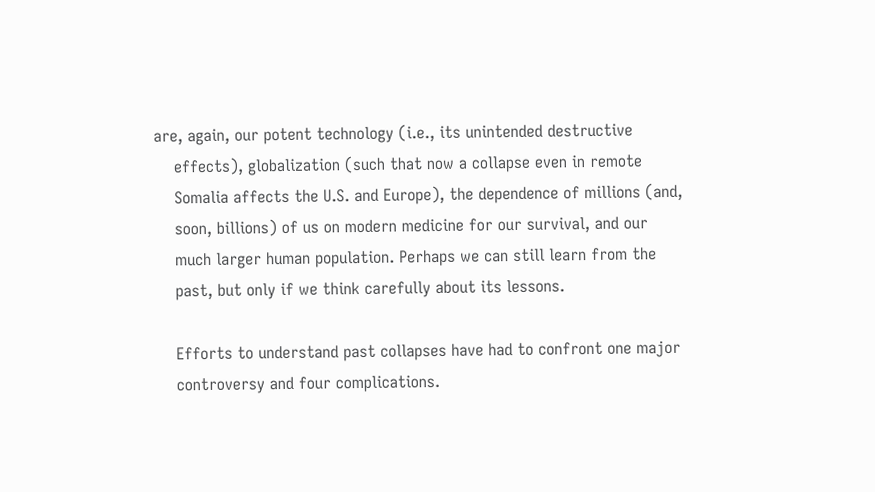are, again, our potent technology (i.e., its unintended destructive
    effects), globalization (such that now a collapse even in remote
    Somalia affects the U.S. and Europe), the dependence of millions (and,
    soon, billions) of us on modern medicine for our survival, and our
    much larger human population. Perhaps we can still learn from the
    past, but only if we think carefully about its lessons.

    Efforts to understand past collapses have had to confront one major
    controversy and four complications.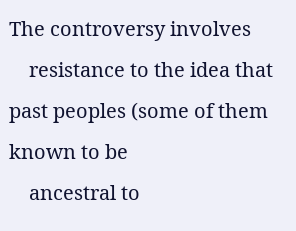The controversy involves
    resistance to the idea that past peoples (some of them known to be
    ancestral to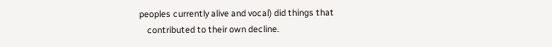peoples currently alive and vocal) did things that
    contributed to their own decline.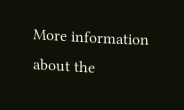More information about the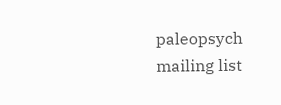paleopsych mailing list